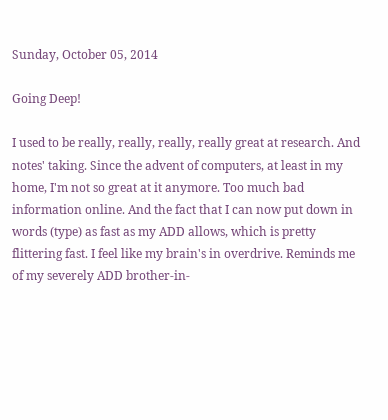Sunday, October 05, 2014

Going Deep!

I used to be really, really, really, really great at research. And notes' taking. Since the advent of computers, at least in my home, I'm not so great at it anymore. Too much bad information online. And the fact that I can now put down in words (type) as fast as my ADD allows, which is pretty flittering fast. I feel like my brain's in overdrive. Reminds me of my severely ADD brother-in-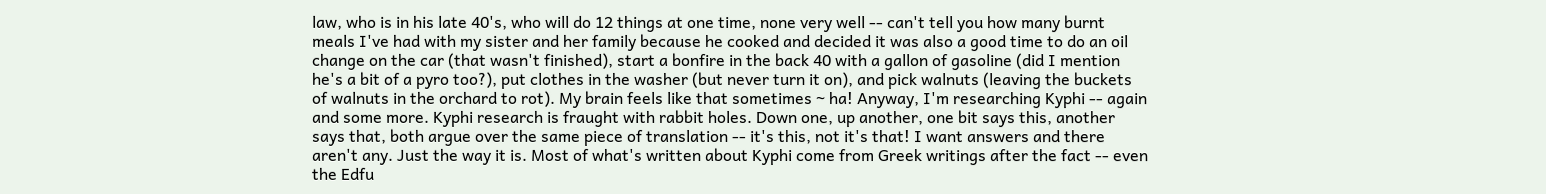law, who is in his late 40's, who will do 12 things at one time, none very well -- can't tell you how many burnt meals I've had with my sister and her family because he cooked and decided it was also a good time to do an oil change on the car (that wasn't finished), start a bonfire in the back 40 with a gallon of gasoline (did I mention he's a bit of a pyro too?), put clothes in the washer (but never turn it on), and pick walnuts (leaving the buckets of walnuts in the orchard to rot). My brain feels like that sometimes ~ ha! Anyway, I'm researching Kyphi -- again and some more. Kyphi research is fraught with rabbit holes. Down one, up another, one bit says this, another says that, both argue over the same piece of translation -- it's this, not it's that! I want answers and there aren't any. Just the way it is. Most of what's written about Kyphi come from Greek writings after the fact -- even the Edfu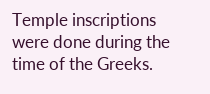Temple inscriptions were done during the time of the Greeks.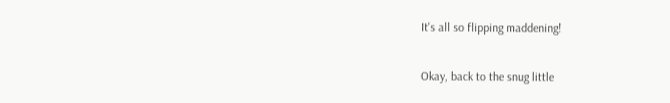It's all so flipping maddening!

Okay, back to the snug little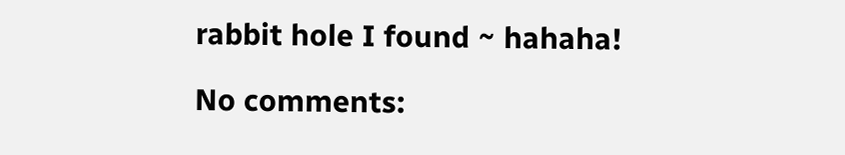rabbit hole I found ~ hahaha!

No comments: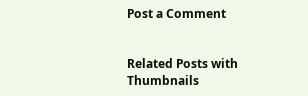Post a Comment


Related Posts with Thumbnails